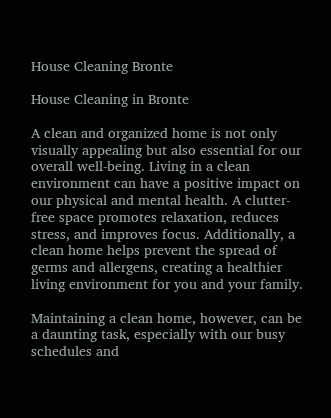House Cleaning Bronte

House Cleaning in Bronte

A clean and organized home is not only visually appealing but also essential for our overall well-being. Living in a clean environment can have a positive impact on our physical and mental health. A clutter-free space promotes relaxation, reduces stress, and improves focus. Additionally, a clean home helps prevent the spread of germs and allergens, creating a healthier living environment for you and your family.

Maintaining a clean home, however, can be a daunting task, especially with our busy schedules and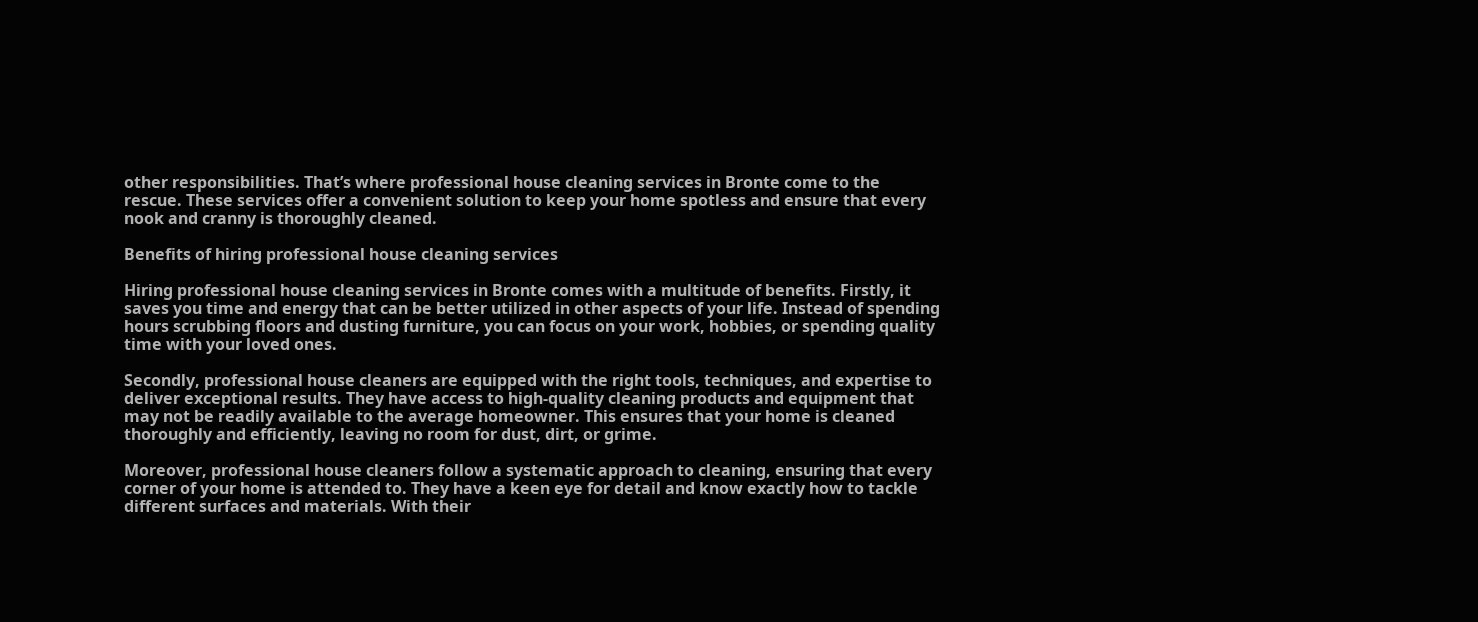other responsibilities. That’s where professional house cleaning services in Bronte come to the rescue. These services offer a convenient solution to keep your home spotless and ensure that every nook and cranny is thoroughly cleaned.

Benefits of hiring professional house cleaning services

Hiring professional house cleaning services in Bronte comes with a multitude of benefits. Firstly, it saves you time and energy that can be better utilized in other aspects of your life. Instead of spending hours scrubbing floors and dusting furniture, you can focus on your work, hobbies, or spending quality time with your loved ones.

Secondly, professional house cleaners are equipped with the right tools, techniques, and expertise to deliver exceptional results. They have access to high-quality cleaning products and equipment that may not be readily available to the average homeowner. This ensures that your home is cleaned thoroughly and efficiently, leaving no room for dust, dirt, or grime.

Moreover, professional house cleaners follow a systematic approach to cleaning, ensuring that every corner of your home is attended to. They have a keen eye for detail and know exactly how to tackle different surfaces and materials. With their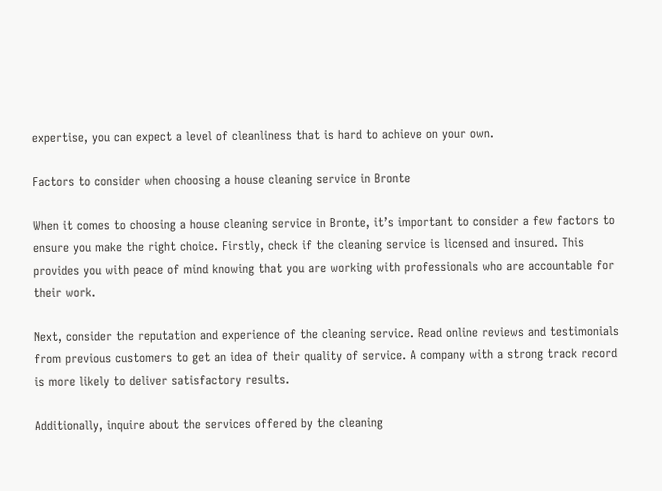expertise, you can expect a level of cleanliness that is hard to achieve on your own.

Factors to consider when choosing a house cleaning service in Bronte

When it comes to choosing a house cleaning service in Bronte, it’s important to consider a few factors to ensure you make the right choice. Firstly, check if the cleaning service is licensed and insured. This provides you with peace of mind knowing that you are working with professionals who are accountable for their work.

Next, consider the reputation and experience of the cleaning service. Read online reviews and testimonials from previous customers to get an idea of their quality of service. A company with a strong track record is more likely to deliver satisfactory results.

Additionally, inquire about the services offered by the cleaning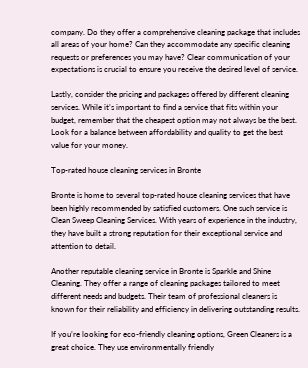company. Do they offer a comprehensive cleaning package that includes all areas of your home? Can they accommodate any specific cleaning requests or preferences you may have? Clear communication of your expectations is crucial to ensure you receive the desired level of service.

Lastly, consider the pricing and packages offered by different cleaning services. While it’s important to find a service that fits within your budget, remember that the cheapest option may not always be the best. Look for a balance between affordability and quality to get the best value for your money.

Top-rated house cleaning services in Bronte

Bronte is home to several top-rated house cleaning services that have been highly recommended by satisfied customers. One such service is Clean Sweep Cleaning Services. With years of experience in the industry, they have built a strong reputation for their exceptional service and attention to detail.

Another reputable cleaning service in Bronte is Sparkle and Shine Cleaning. They offer a range of cleaning packages tailored to meet different needs and budgets. Their team of professional cleaners is known for their reliability and efficiency in delivering outstanding results.

If you’re looking for eco-friendly cleaning options, Green Cleaners is a great choice. They use environmentally friendly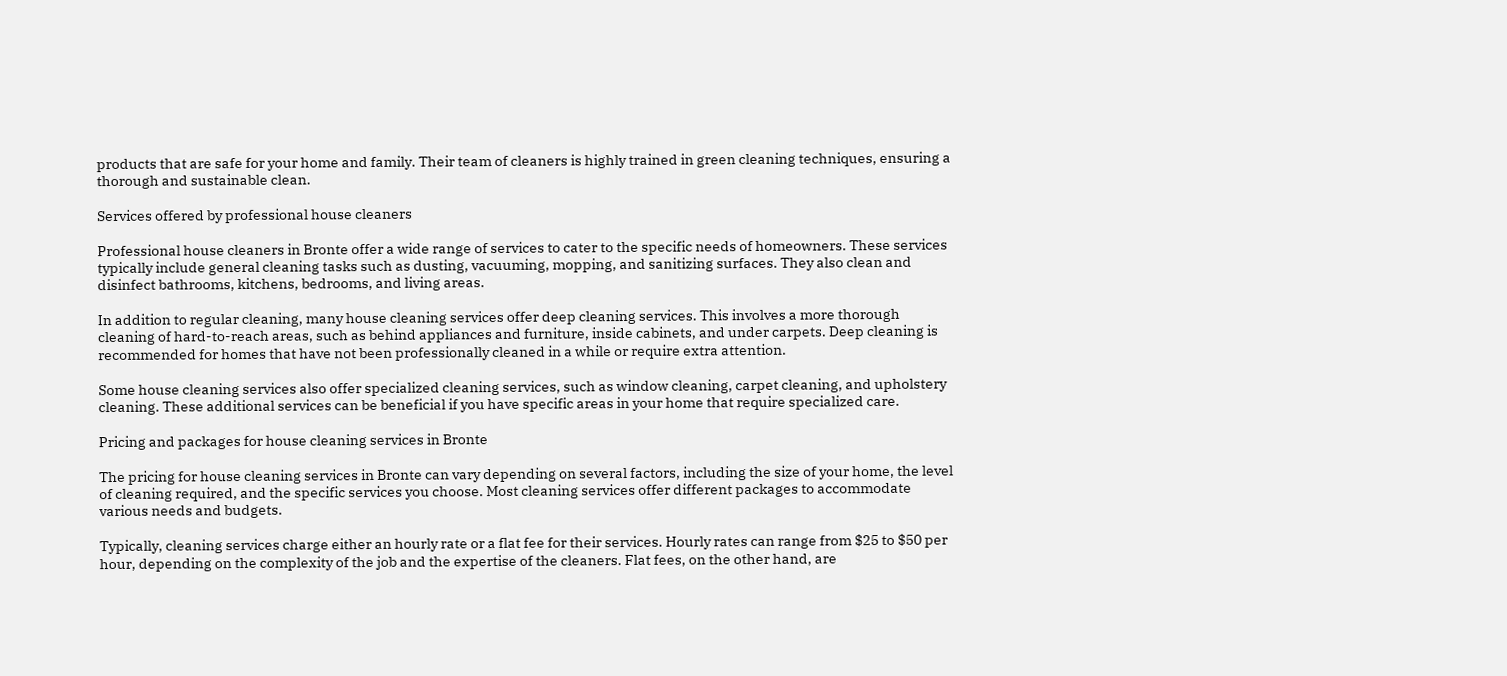products that are safe for your home and family. Their team of cleaners is highly trained in green cleaning techniques, ensuring a thorough and sustainable clean.

Services offered by professional house cleaners

Professional house cleaners in Bronte offer a wide range of services to cater to the specific needs of homeowners. These services typically include general cleaning tasks such as dusting, vacuuming, mopping, and sanitizing surfaces. They also clean and disinfect bathrooms, kitchens, bedrooms, and living areas.

In addition to regular cleaning, many house cleaning services offer deep cleaning services. This involves a more thorough cleaning of hard-to-reach areas, such as behind appliances and furniture, inside cabinets, and under carpets. Deep cleaning is recommended for homes that have not been professionally cleaned in a while or require extra attention.

Some house cleaning services also offer specialized cleaning services, such as window cleaning, carpet cleaning, and upholstery cleaning. These additional services can be beneficial if you have specific areas in your home that require specialized care.

Pricing and packages for house cleaning services in Bronte

The pricing for house cleaning services in Bronte can vary depending on several factors, including the size of your home, the level of cleaning required, and the specific services you choose. Most cleaning services offer different packages to accommodate various needs and budgets.

Typically, cleaning services charge either an hourly rate or a flat fee for their services. Hourly rates can range from $25 to $50 per hour, depending on the complexity of the job and the expertise of the cleaners. Flat fees, on the other hand, are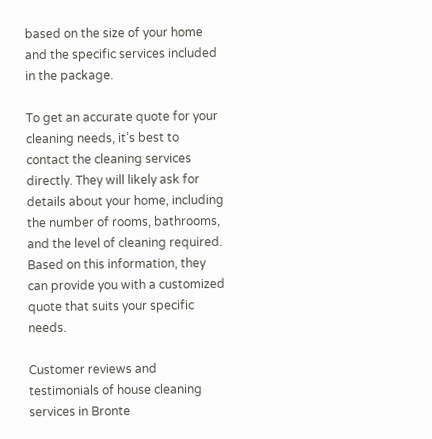based on the size of your home and the specific services included in the package.

To get an accurate quote for your cleaning needs, it’s best to contact the cleaning services directly. They will likely ask for details about your home, including the number of rooms, bathrooms, and the level of cleaning required. Based on this information, they can provide you with a customized quote that suits your specific needs.

Customer reviews and testimonials of house cleaning services in Bronte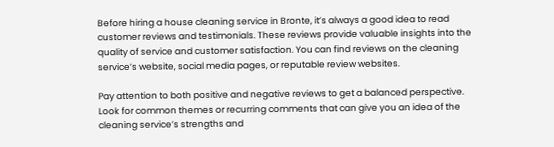Before hiring a house cleaning service in Bronte, it’s always a good idea to read customer reviews and testimonials. These reviews provide valuable insights into the quality of service and customer satisfaction. You can find reviews on the cleaning service’s website, social media pages, or reputable review websites.

Pay attention to both positive and negative reviews to get a balanced perspective. Look for common themes or recurring comments that can give you an idea of the cleaning service’s strengths and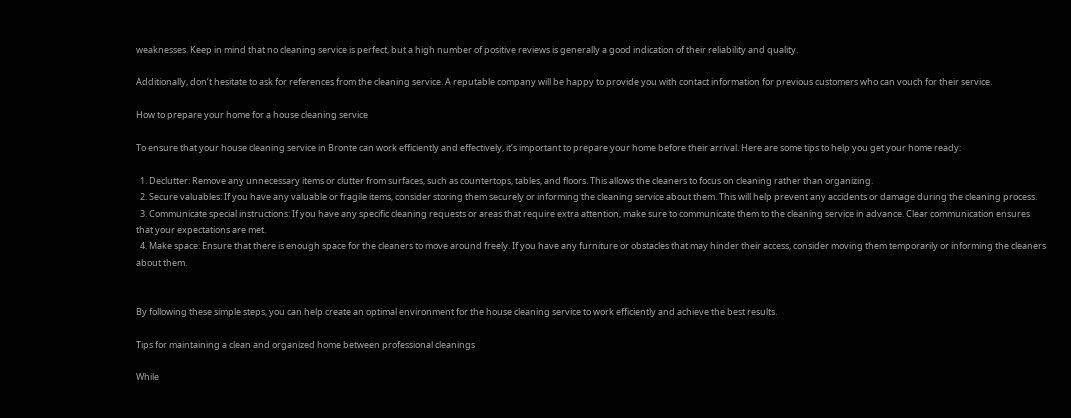weaknesses. Keep in mind that no cleaning service is perfect, but a high number of positive reviews is generally a good indication of their reliability and quality.

Additionally, don’t hesitate to ask for references from the cleaning service. A reputable company will be happy to provide you with contact information for previous customers who can vouch for their service.

How to prepare your home for a house cleaning service

To ensure that your house cleaning service in Bronte can work efficiently and effectively, it’s important to prepare your home before their arrival. Here are some tips to help you get your home ready:

  1. Declutter: Remove any unnecessary items or clutter from surfaces, such as countertops, tables, and floors. This allows the cleaners to focus on cleaning rather than organizing.
  2. Secure valuables: If you have any valuable or fragile items, consider storing them securely or informing the cleaning service about them. This will help prevent any accidents or damage during the cleaning process.
  3. Communicate special instructions: If you have any specific cleaning requests or areas that require extra attention, make sure to communicate them to the cleaning service in advance. Clear communication ensures that your expectations are met.
  4. Make space: Ensure that there is enough space for the cleaners to move around freely. If you have any furniture or obstacles that may hinder their access, consider moving them temporarily or informing the cleaners about them.


By following these simple steps, you can help create an optimal environment for the house cleaning service to work efficiently and achieve the best results.

Tips for maintaining a clean and organized home between professional cleanings

While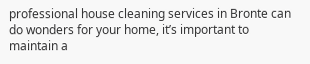professional house cleaning services in Bronte can do wonders for your home, it’s important to maintain a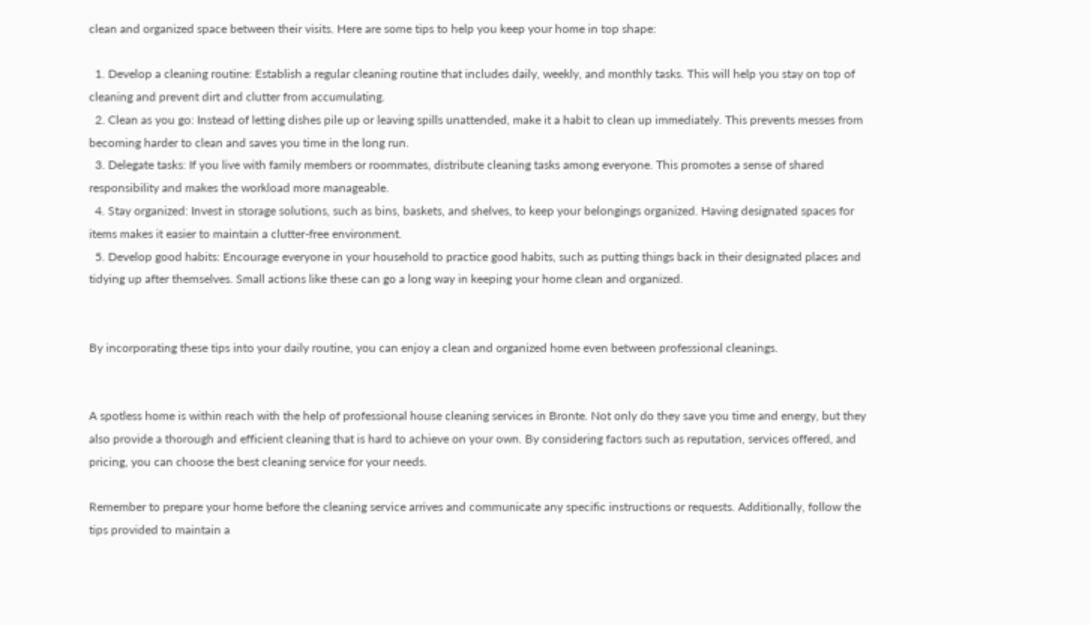clean and organized space between their visits. Here are some tips to help you keep your home in top shape:

  1. Develop a cleaning routine: Establish a regular cleaning routine that includes daily, weekly, and monthly tasks. This will help you stay on top of cleaning and prevent dirt and clutter from accumulating.
  2. Clean as you go: Instead of letting dishes pile up or leaving spills unattended, make it a habit to clean up immediately. This prevents messes from becoming harder to clean and saves you time in the long run.
  3. Delegate tasks: If you live with family members or roommates, distribute cleaning tasks among everyone. This promotes a sense of shared responsibility and makes the workload more manageable.
  4. Stay organized: Invest in storage solutions, such as bins, baskets, and shelves, to keep your belongings organized. Having designated spaces for items makes it easier to maintain a clutter-free environment.
  5. Develop good habits: Encourage everyone in your household to practice good habits, such as putting things back in their designated places and tidying up after themselves. Small actions like these can go a long way in keeping your home clean and organized.


By incorporating these tips into your daily routine, you can enjoy a clean and organized home even between professional cleanings.


A spotless home is within reach with the help of professional house cleaning services in Bronte. Not only do they save you time and energy, but they also provide a thorough and efficient cleaning that is hard to achieve on your own. By considering factors such as reputation, services offered, and pricing, you can choose the best cleaning service for your needs.

Remember to prepare your home before the cleaning service arrives and communicate any specific instructions or requests. Additionally, follow the tips provided to maintain a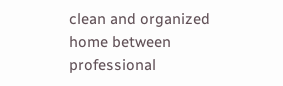clean and organized home between professional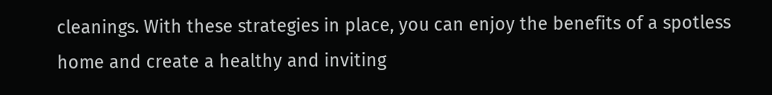cleanings. With these strategies in place, you can enjoy the benefits of a spotless home and create a healthy and inviting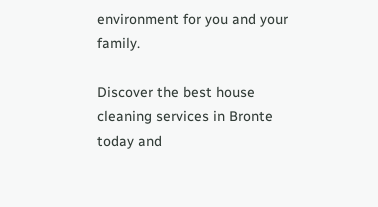environment for you and your family.

Discover the best house cleaning services in Bronte today and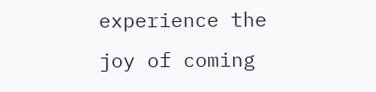experience the joy of coming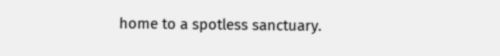home to a spotless sanctuary.